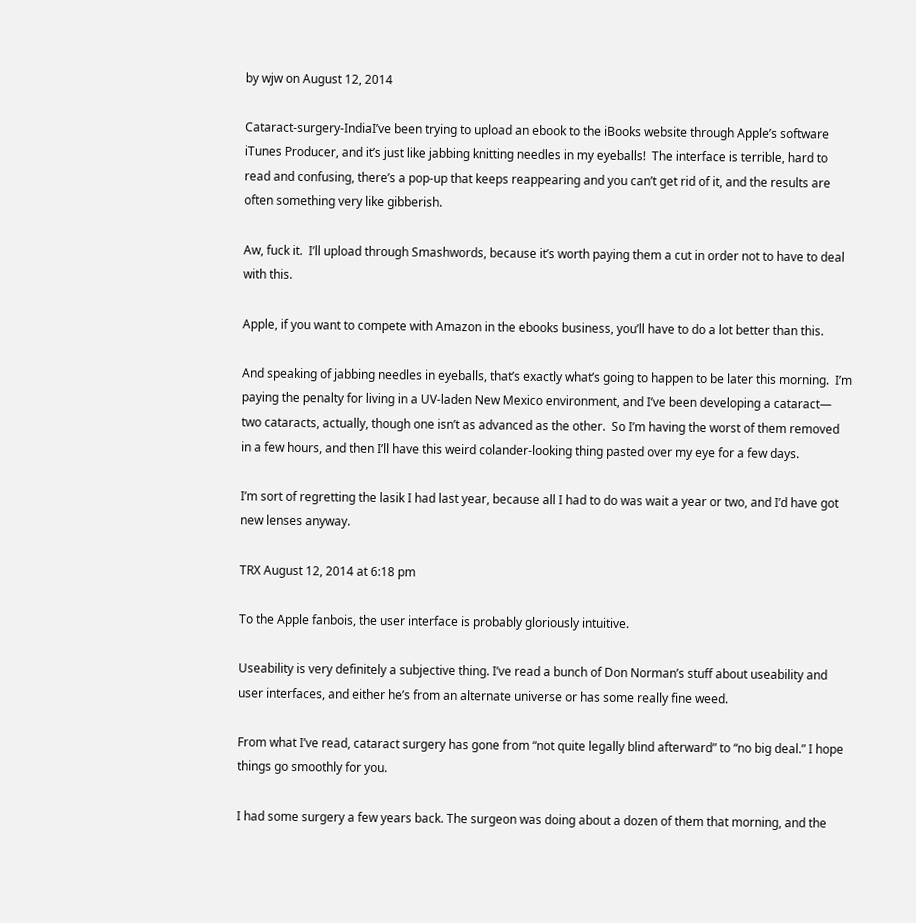by wjw on August 12, 2014

Cataract-surgery-IndiaI’ve been trying to upload an ebook to the iBooks website through Apple’s software iTunes Producer, and it’s just like jabbing knitting needles in my eyeballs!  The interface is terrible, hard to read and confusing, there’s a pop-up that keeps reappearing and you can’t get rid of it, and the results are often something very like gibberish.

Aw, fuck it.  I’ll upload through Smashwords, because it’s worth paying them a cut in order not to have to deal with this.

Apple, if you want to compete with Amazon in the ebooks business, you’ll have to do a lot better than this.

And speaking of jabbing needles in eyeballs, that’s exactly what’s going to happen to be later this morning.  I’m paying the penalty for living in a UV-laden New Mexico environment, and I’ve been developing a cataract— two cataracts, actually, though one isn’t as advanced as the other.  So I’m having the worst of them removed in a few hours, and then I’ll have this weird colander-looking thing pasted over my eye for a few days.

I’m sort of regretting the lasik I had last year, because all I had to do was wait a year or two, and I’d have got new lenses anyway.

TRX August 12, 2014 at 6:18 pm

To the Apple fanbois, the user interface is probably gloriously intuitive.

Useability is very definitely a subjective thing. I’ve read a bunch of Don Norman’s stuff about useability and user interfaces, and either he’s from an alternate universe or has some really fine weed.

From what I’ve read, cataract surgery has gone from “not quite legally blind afterward” to “no big deal.” I hope things go smoothly for you.

I had some surgery a few years back. The surgeon was doing about a dozen of them that morning, and the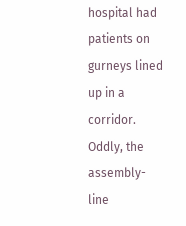hospital had patients on gurneys lined up in a corridor. Oddly, the assembly-line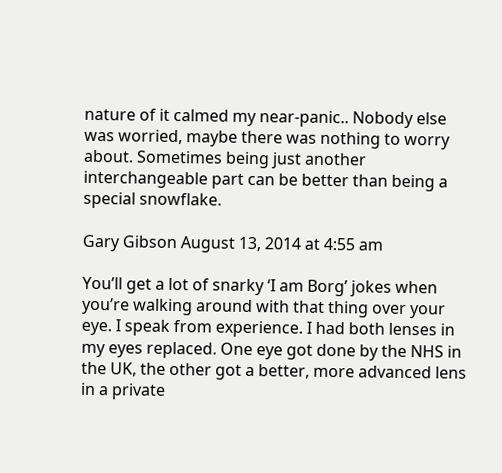nature of it calmed my near-panic.. Nobody else was worried, maybe there was nothing to worry about. Sometimes being just another interchangeable part can be better than being a special snowflake.

Gary Gibson August 13, 2014 at 4:55 am

You’ll get a lot of snarky ‘I am Borg’ jokes when you’re walking around with that thing over your eye. I speak from experience. I had both lenses in my eyes replaced. One eye got done by the NHS in the UK, the other got a better, more advanced lens in a private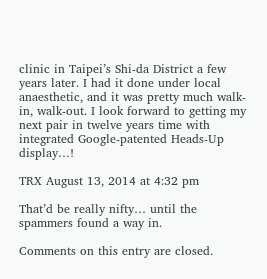clinic in Taipei’s Shi-da District a few years later. I had it done under local anaesthetic, and it was pretty much walk-in, walk-out. I look forward to getting my next pair in twelve years time with integrated Google-patented Heads-Up display…!

TRX August 13, 2014 at 4:32 pm

That’d be really nifty… until the spammers found a way in.

Comments on this entry are closed.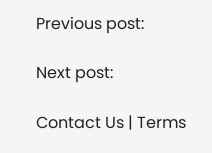Previous post:

Next post:

Contact Us | Terms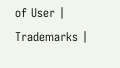of User | Trademarks |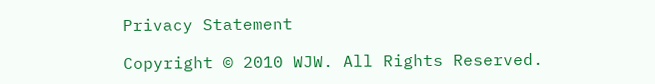Privacy Statement

Copyright © 2010 WJW. All Rights Reserved.